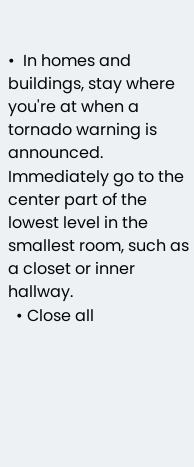•  In homes and buildings, stay where you're at when a tornado warning is announced. Immediately go to the center part of the lowest level in the smallest room, such as a closet or inner hallway.
  • Close all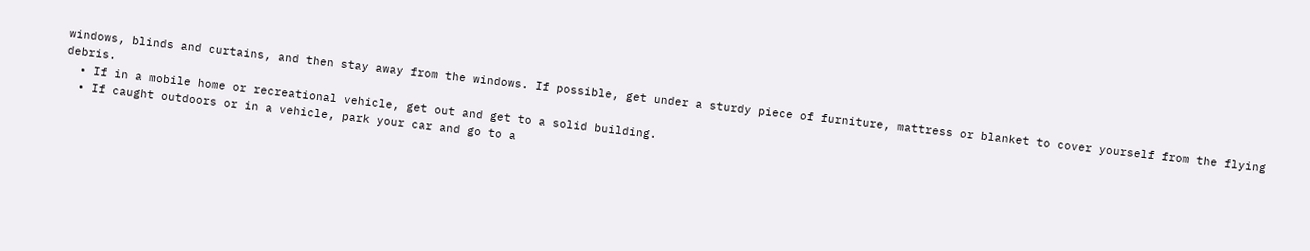windows, blinds and curtains, and then stay away from the windows. If possible, get under a sturdy piece of furniture, mattress or blanket to cover yourself from the flying debris.
  • If in a mobile home or recreational vehicle, get out and get to a solid building.
  • If caught outdoors or in a vehicle, park your car and go to a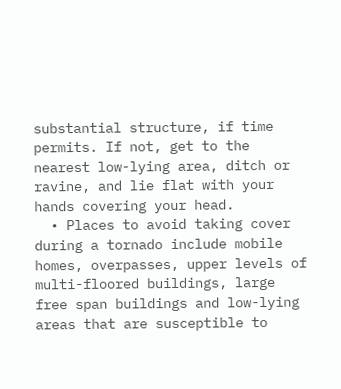substantial structure, if time permits. If not, get to the nearest low-lying area, ditch or ravine, and lie flat with your hands covering your head.
  • Places to avoid taking cover during a tornado include mobile homes, overpasses, upper levels of multi-floored buildings, large free span buildings and low-lying areas that are susceptible to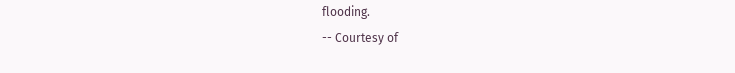flooding.
-- Courtesy of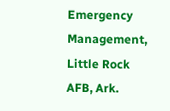Emergency Management, Little Rock AFB, Ark.